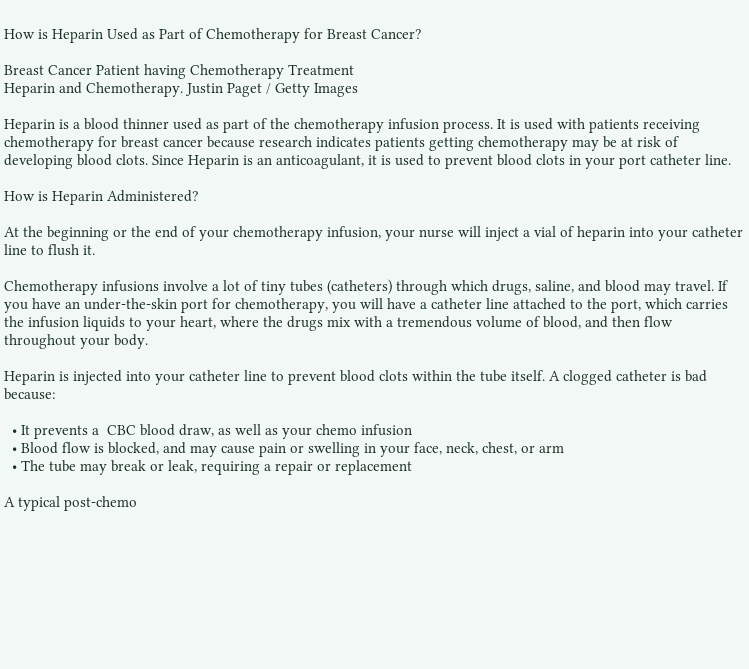How is Heparin Used as Part of Chemotherapy for Breast Cancer?

Breast Cancer Patient having Chemotherapy Treatment
Heparin and Chemotherapy. Justin Paget / Getty Images

Heparin is a blood thinner used as part of the chemotherapy infusion process. It is used with patients receiving chemotherapy for breast cancer because research indicates patients getting chemotherapy may be at risk of developing blood clots. Since Heparin is an anticoagulant, it is used to prevent blood clots in your port catheter line.

How is Heparin Administered?

At the beginning or the end of your chemotherapy infusion, your nurse will inject a vial of heparin into your catheter line to flush it.

Chemotherapy infusions involve a lot of tiny tubes (catheters) through which drugs, saline, and blood may travel. If you have an under-the-skin port for chemotherapy, you will have a catheter line attached to the port, which carries the infusion liquids to your heart, where the drugs mix with a tremendous volume of blood, and then flow throughout your body.

Heparin is injected into your catheter line to prevent blood clots within the tube itself. A clogged catheter is bad because:

  • It prevents a  CBC blood draw, as well as your chemo infusion
  • Blood flow is blocked, and may cause pain or swelling in your face, neck, chest, or arm
  • The tube may break or leak, requiring a repair or replacement

A typical post-chemo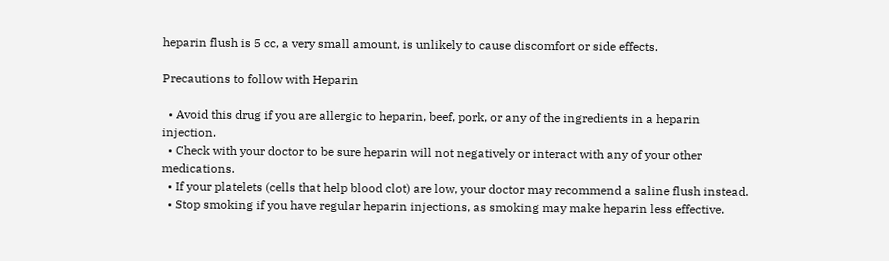heparin flush is 5 cc, a very small amount, is unlikely to cause discomfort or side effects.

Precautions to follow with Heparin

  • Avoid this drug if you are allergic to heparin, beef, pork, or any of the ingredients in a heparin injection.
  • Check with your doctor to be sure heparin will not negatively or interact with any of your other medications.
  • If your platelets (cells that help blood clot) are low, your doctor may recommend a saline flush instead.
  • Stop smoking if you have regular heparin injections, as smoking may make heparin less effective.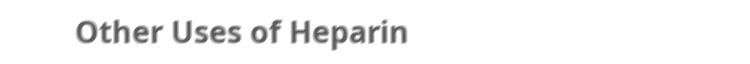Other Uses of Heparin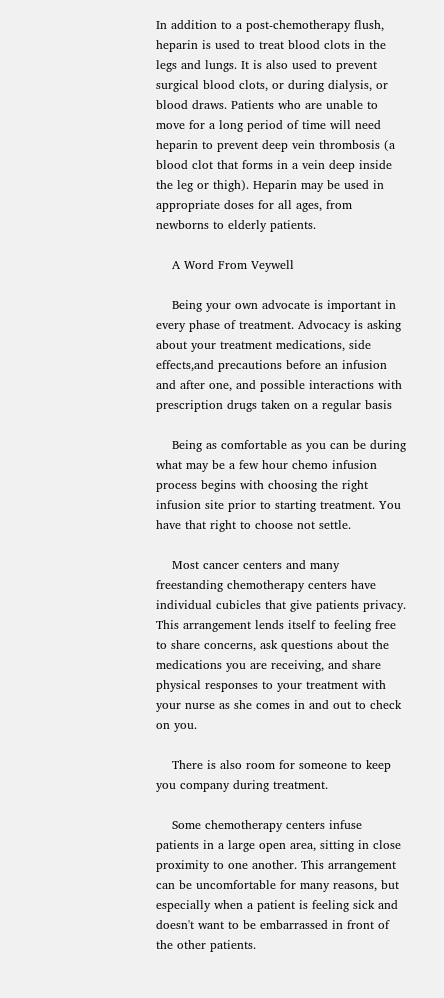In addition to a post-chemotherapy flush, heparin is used to treat blood clots in the legs and lungs. It is also used to prevent surgical blood clots, or during dialysis, or blood draws. Patients who are unable to move for a long period of time will need heparin to prevent deep vein thrombosis (a blood clot that forms in a vein deep inside the leg or thigh). Heparin may be used in appropriate doses for all ages, from newborns to elderly patients.

    A Word From Veywell

    Being your own advocate is important in every phase of treatment. Advocacy is asking about your treatment medications, side effects,and precautions before an infusion and after one, and possible interactions with prescription drugs taken on a regular basis

    Being as comfortable as you can be during what may be a few hour chemo infusion process begins with choosing the right infusion site prior to starting treatment. You have that right to choose not settle.

    Most cancer centers and many freestanding chemotherapy centers have individual cubicles that give patients privacy. This arrangement lends itself to feeling free to share concerns, ask questions about the medications you are receiving, and share physical responses to your treatment with your nurse as she comes in and out to check on you.

    There is also room for someone to keep you company during treatment.

    Some chemotherapy centers infuse patients in a large open area, sitting in close proximity to one another. This arrangement can be uncomfortable for many reasons, but especially when a patient is feeling sick and doesn't want to be embarrassed in front of the other patients.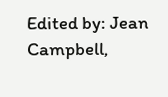Edited by: Jean Campbell,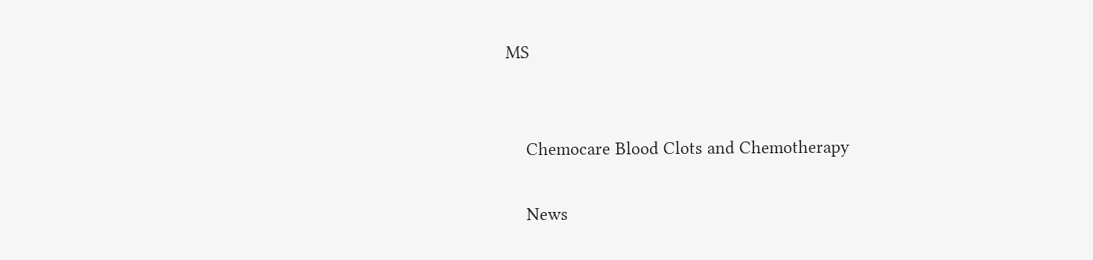MS


    Chemocare Blood Clots and Chemotherapy

    News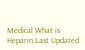Medical What is Heparin Last Updated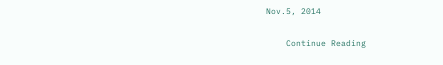Nov.5, 2014

    Continue Reading